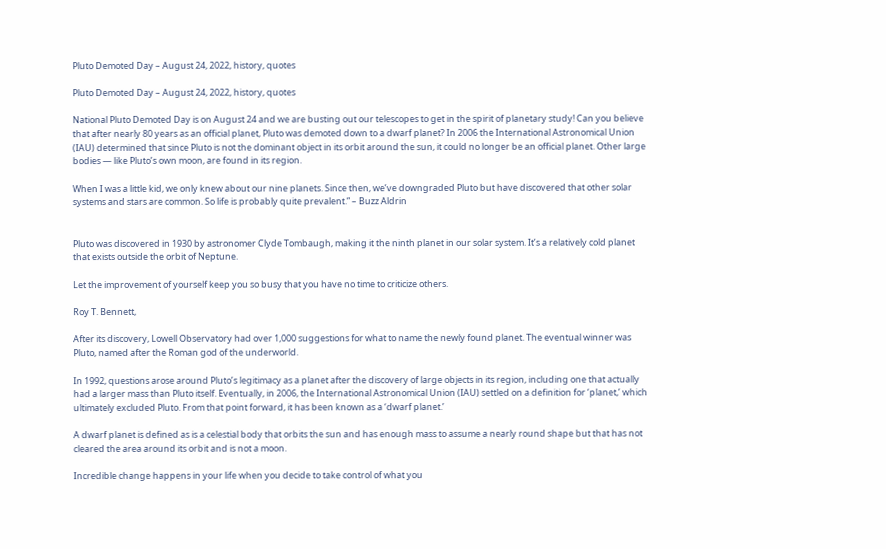Pluto Demoted Day – August 24, 2022, history, quotes

Pluto Demoted Day – August 24, 2022, history, quotes

National Pluto Demoted Day is on August 24 and we are busting out our telescopes to get in the spirit of planetary study! Can you believe that after nearly 80 years as an official planet, Pluto was demoted down to a dwarf planet? In 2006 the International Astronomical Union (IAU) determined that since Pluto is not the dominant object in its orbit around the sun, it could no longer be an official planet. Other large bodies — like Pluto’s own moon, are found in its region.

When I was a little kid, we only knew about our nine planets. Since then, we’ve downgraded Pluto but have discovered that other solar systems and stars are common. So life is probably quite prevalent.” – Buzz Aldrin


Pluto was discovered in 1930 by astronomer Clyde Tombaugh, making it the ninth planet in our solar system. It’s a relatively cold planet that exists outside the orbit of Neptune.

Let the improvement of yourself keep you so busy that you have no time to criticize others.

Roy T. Bennett,

After its discovery, Lowell Observatory had over 1,000 suggestions for what to name the newly found planet. The eventual winner was Pluto, named after the Roman god of the underworld.

In 1992, questions arose around Pluto’s legitimacy as a planet after the discovery of large objects in its region, including one that actually had a larger mass than Pluto itself. Eventually, in 2006, the International Astronomical Union (IAU) settled on a definition for ‘planet,’ which ultimately excluded Pluto. From that point forward, it has been known as a ‘dwarf planet.’

A dwarf planet is defined as is a celestial body that orbits the sun and has enough mass to assume a nearly round shape but that has not cleared the area around its orbit and is not a moon.

Incredible change happens in your life when you decide to take control of what you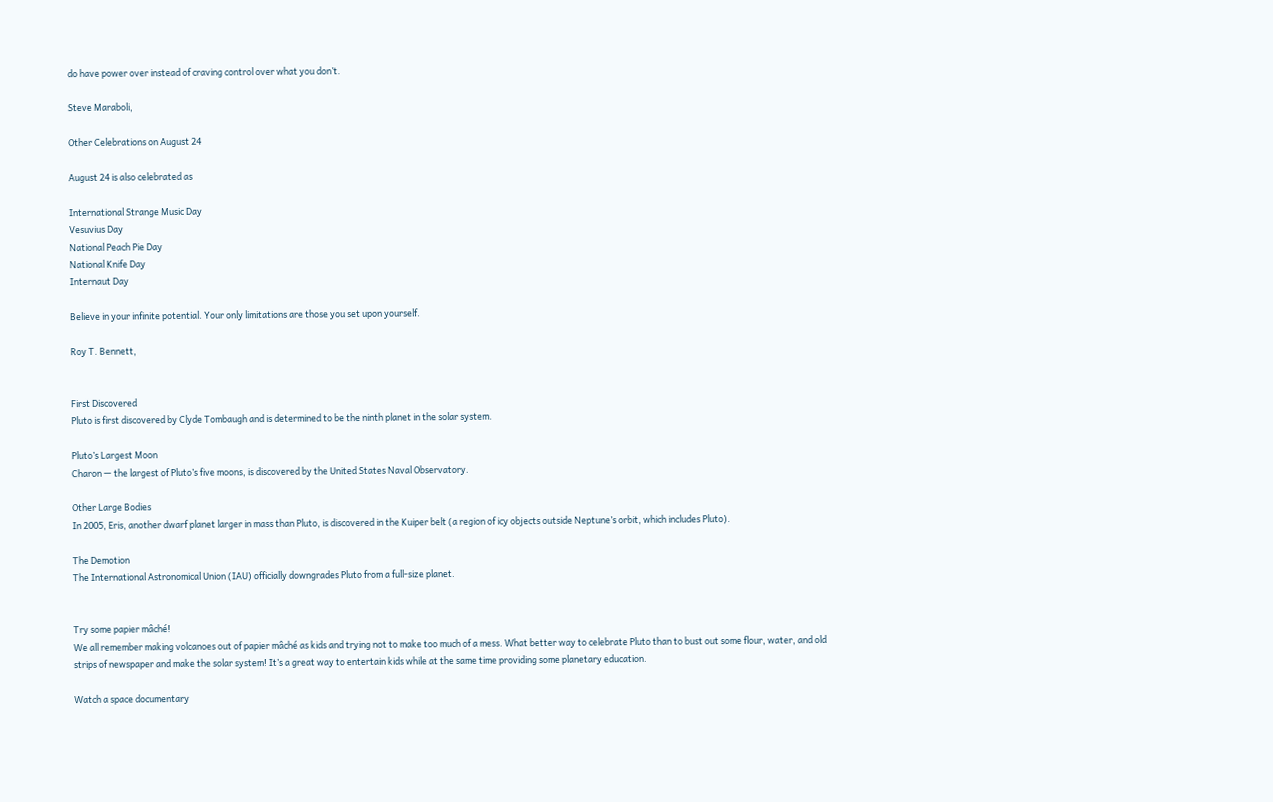do have power over instead of craving control over what you don’t.

Steve Maraboli,

Other Celebrations on August 24

August 24 is also celebrated as

International Strange Music Day
Vesuvius Day
National Peach Pie Day
National Knife Day
Internaut Day

Believe in your infinite potential. Your only limitations are those you set upon yourself.

Roy T. Bennett,


First Discovered
Pluto is first discovered by Clyde Tombaugh and is determined to be the ninth planet in the solar system.

Pluto’s Largest Moon
Charon — the largest of Pluto’s five moons, is discovered by the United States Naval Observatory.

Other Large Bodies
In 2005, Eris, another dwarf planet larger in mass than Pluto, is discovered in the Kuiper belt (a region of icy objects outside Neptune’s orbit, which includes Pluto).

The Demotion
The International Astronomical Union (IAU) officially downgrades Pluto from a full-size planet.


Try some papier mâché!
We all remember making volcanoes out of papier mâché as kids and trying not to make too much of a mess. What better way to celebrate Pluto than to bust out some flour, water, and old strips of newspaper and make the solar system! It’s a great way to entertain kids while at the same time providing some planetary education.

Watch a space documentary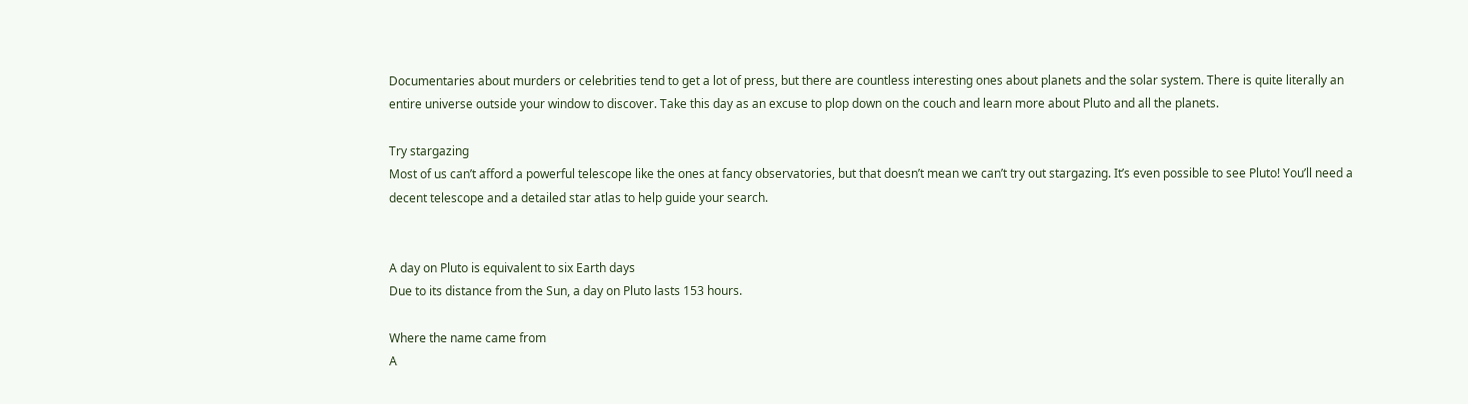Documentaries about murders or celebrities tend to get a lot of press, but there are countless interesting ones about planets and the solar system. There is quite literally an entire universe outside your window to discover. Take this day as an excuse to plop down on the couch and learn more about Pluto and all the planets.

Try stargazing
Most of us can’t afford a powerful telescope like the ones at fancy observatories, but that doesn’t mean we can’t try out stargazing. It’s even possible to see Pluto! You’ll need a decent telescope and a detailed star atlas to help guide your search.


A day on Pluto is equivalent to six Earth days
Due to its distance from the Sun, a day on Pluto lasts 153 hours.

Where the name came from
A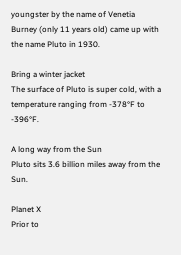youngster by the name of Venetia Burney (only 11 years old) came up with the name Pluto in 1930.

Bring a winter jacket
The surface of Pluto is super cold, with a temperature ranging from -378°F to -396°F.

A long way from the Sun
Pluto sits 3.6 billion miles away from the Sun.

Planet X
Prior to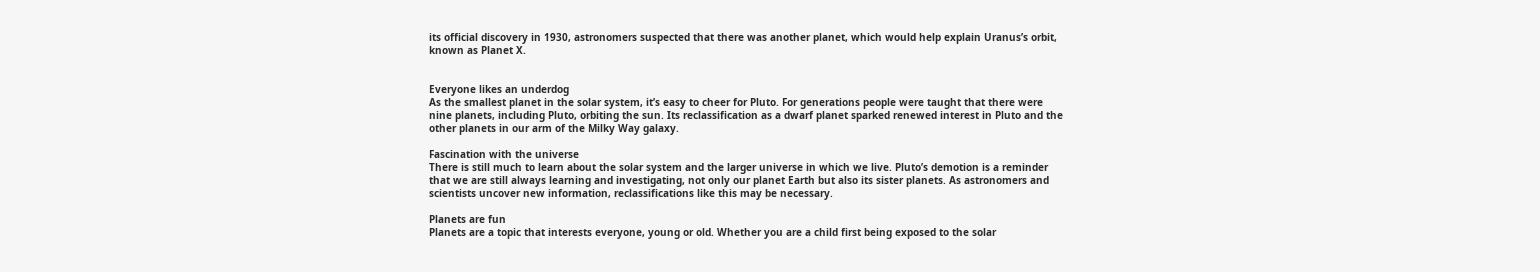its official discovery in 1930, astronomers suspected that there was another planet, which would help explain Uranus’s orbit, known as Planet X.


Everyone likes an underdog
As the smallest planet in the solar system, it’s easy to cheer for Pluto. For generations people were taught that there were nine planets, including Pluto, orbiting the sun. Its reclassification as a dwarf planet sparked renewed interest in Pluto and the other planets in our arm of the Milky Way galaxy.

Fascination with the universe
There is still much to learn about the solar system and the larger universe in which we live. Pluto’s demotion is a reminder that we are still always learning and investigating, not only our planet Earth but also its sister planets. As astronomers and scientists uncover new information, reclassifications like this may be necessary.

Planets are fun
Planets are a topic that interests everyone, young or old. Whether you are a child first being exposed to the solar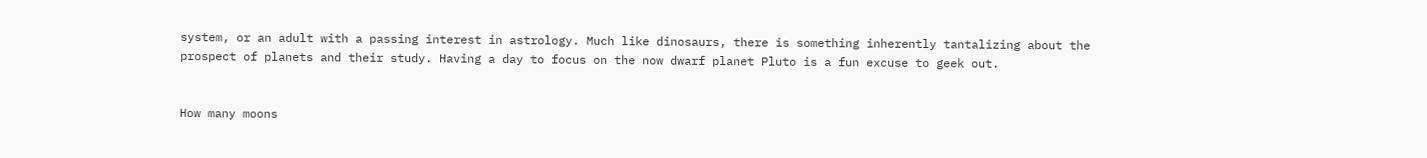system, or an adult with a passing interest in astrology. Much like dinosaurs, there is something inherently tantalizing about the prospect of planets and their study. Having a day to focus on the now dwarf planet Pluto is a fun excuse to geek out.


How many moons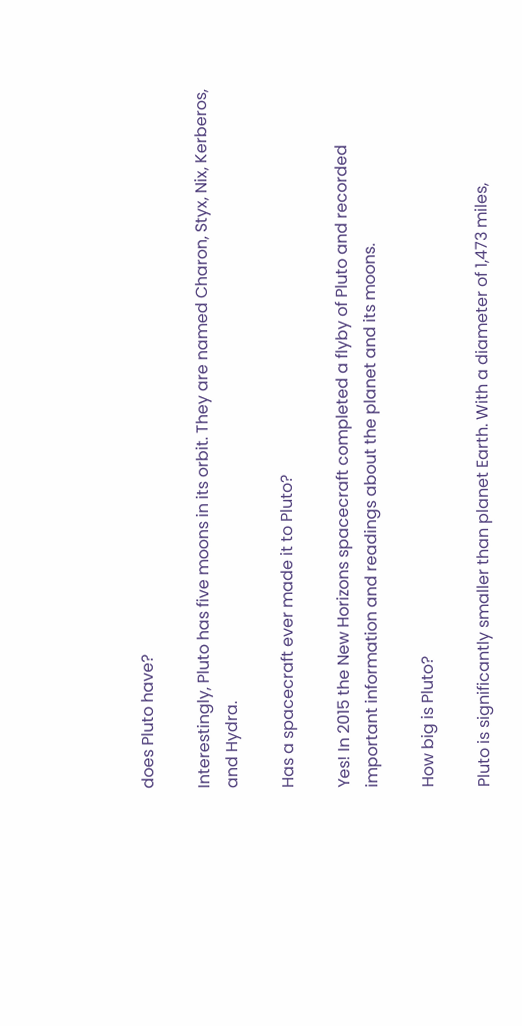does Pluto have?

Interestingly, Pluto has five moons in its orbit. They are named Charon, Styx, Nix, Kerberos, and Hydra.

Has a spacecraft ever made it to Pluto?

Yes! In 2015 the New Horizons spacecraft completed a flyby of Pluto and recorded important information and readings about the planet and its moons.

How big is Pluto?

Pluto is significantly smaller than planet Earth. With a diameter of 1,473 miles,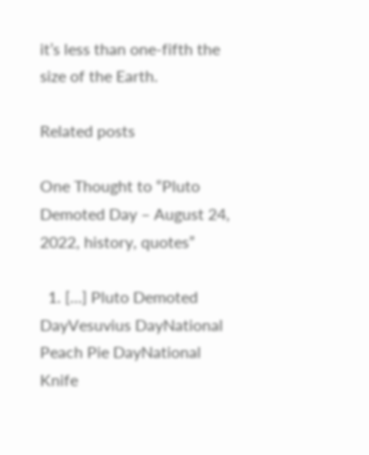it’s less than one-fifth the size of the Earth.

Related posts

One Thought to “Pluto Demoted Day – August 24, 2022, history, quotes”

  1. […] Pluto Demoted DayVesuvius DayNational Peach Pie DayNational Knife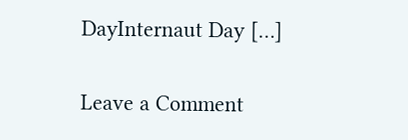DayInternaut Day […]

Leave a Comment